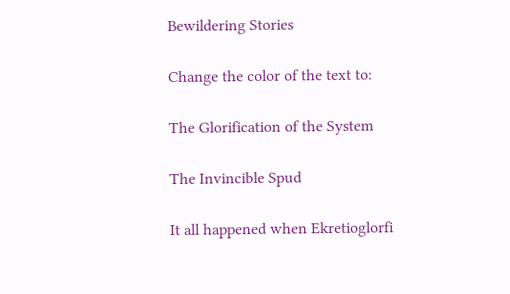Bewildering Stories

Change the color of the text to:

The Glorification of the System

The Invincible Spud

It all happened when Ekretioglorfi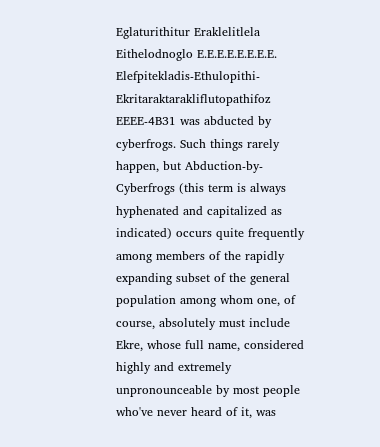Eglaturithitur Eraklelitlela Eithelodnoglo E.E.E.E.E.E.E.E. Elefpitekladis-Ethulopithi-Ekritaraktarakliflutopathifoz EEEE-4B31 was abducted by cyberfrogs. Such things rarely happen, but Abduction-by-Cyberfrogs (this term is always hyphenated and capitalized as indicated) occurs quite frequently among members of the rapidly expanding subset of the general population among whom one, of course, absolutely must include Ekre, whose full name, considered highly and extremely unpronounceable by most people who've never heard of it, was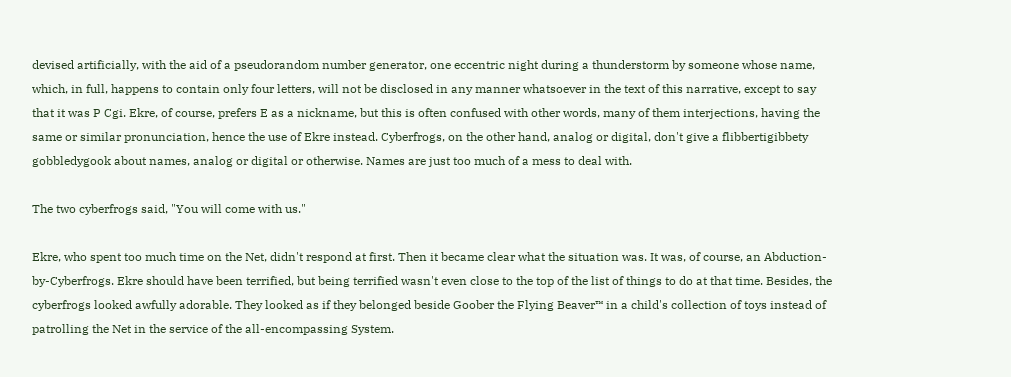devised artificially, with the aid of a pseudorandom number generator, one eccentric night during a thunderstorm by someone whose name, which, in full, happens to contain only four letters, will not be disclosed in any manner whatsoever in the text of this narrative, except to say that it was P Cgi. Ekre, of course, prefers E as a nickname, but this is often confused with other words, many of them interjections, having the same or similar pronunciation, hence the use of Ekre instead. Cyberfrogs, on the other hand, analog or digital, don't give a flibbertigibbety gobbledygook about names, analog or digital or otherwise. Names are just too much of a mess to deal with.

The two cyberfrogs said, "You will come with us."

Ekre, who spent too much time on the Net, didn't respond at first. Then it became clear what the situation was. It was, of course, an Abduction-by-Cyberfrogs. Ekre should have been terrified, but being terrified wasn't even close to the top of the list of things to do at that time. Besides, the cyberfrogs looked awfully adorable. They looked as if they belonged beside Goober the Flying Beaver™ in a child's collection of toys instead of patrolling the Net in the service of the all-encompassing System.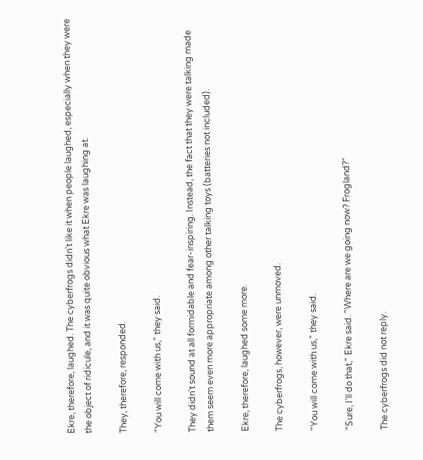Ekre, therefore, laughed. The cyberfrogs didn't like it when people laughed, especially when they were the object of ridicule, and it was quite obvious what Ekre was laughing at.

They, therefore, responded.

"You will come with us," they said.

They didn't sound at all formidable and fear-inspiring. Instead, the fact that they were talking made them seem even more appropriate among other talking toys (batteries not included).

Ekre, therefore, laughed some more.

The cyberfrogs, however, were unmoved.

"You will come with us," they said.

"Sure, I'll do that," Ekre said. "Where are we going now? Frogland?"

The cyberfrogs did not reply.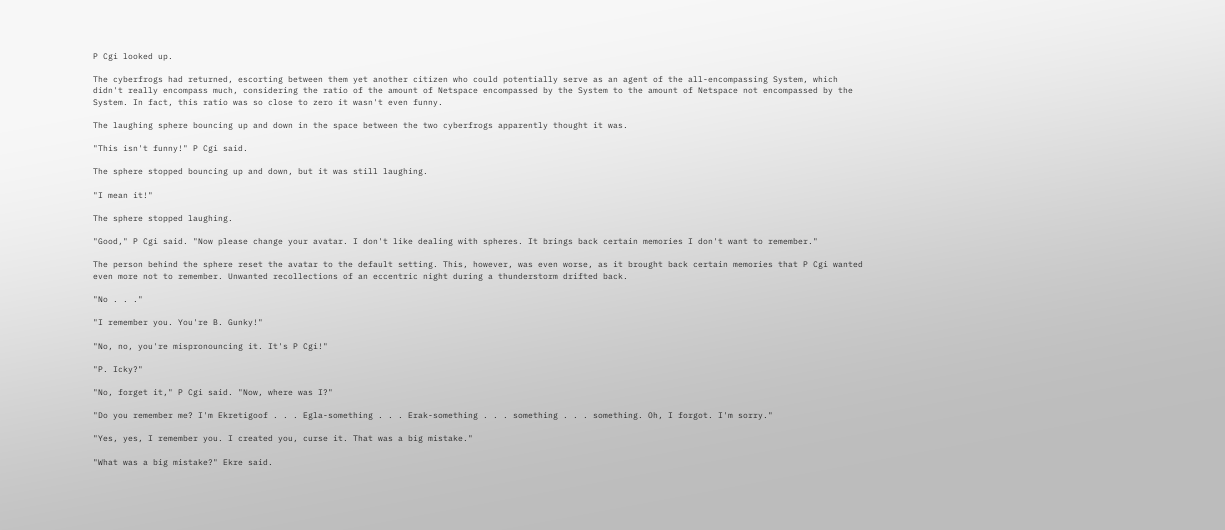P Cgi looked up.

The cyberfrogs had returned, escorting between them yet another citizen who could potentially serve as an agent of the all-encompassing System, which didn't really encompass much, considering the ratio of the amount of Netspace encompassed by the System to the amount of Netspace not encompassed by the System. In fact, this ratio was so close to zero it wasn't even funny.

The laughing sphere bouncing up and down in the space between the two cyberfrogs apparently thought it was.

"This isn't funny!" P Cgi said.

The sphere stopped bouncing up and down, but it was still laughing.

"I mean it!"

The sphere stopped laughing.

"Good," P Cgi said. "Now please change your avatar. I don't like dealing with spheres. It brings back certain memories I don't want to remember."

The person behind the sphere reset the avatar to the default setting. This, however, was even worse, as it brought back certain memories that P Cgi wanted even more not to remember. Unwanted recollections of an eccentric night during a thunderstorm drifted back.

"No . . ."

"I remember you. You're B. Gunky!"

"No, no, you're mispronouncing it. It's P Cgi!"

"P. Icky?"

"No, forget it," P Cgi said. "Now, where was I?"

"Do you remember me? I'm Ekretigoof . . . Egla-something . . . Erak-something . . . something . . . something. Oh, I forgot. I'm sorry."

"Yes, yes, I remember you. I created you, curse it. That was a big mistake."

"What was a big mistake?" Ekre said.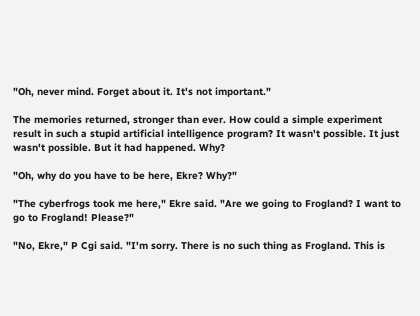"Oh, never mind. Forget about it. It's not important."

The memories returned, stronger than ever. How could a simple experiment result in such a stupid artificial intelligence program? It wasn't possible. It just wasn't possible. But it had happened. Why?

"Oh, why do you have to be here, Ekre? Why?"

"The cyberfrogs took me here," Ekre said. "Are we going to Frogland? I want to go to Frogland! Please?"

"No, Ekre," P Cgi said. "I'm sorry. There is no such thing as Frogland. This is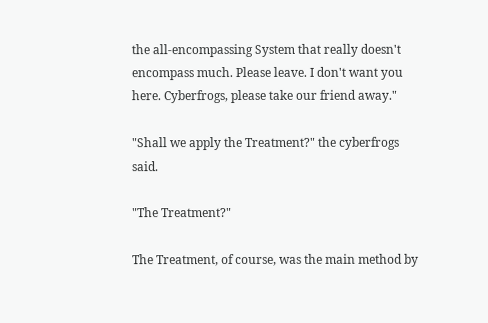the all-encompassing System that really doesn't encompass much. Please leave. I don't want you here. Cyberfrogs, please take our friend away."

"Shall we apply the Treatment?" the cyberfrogs said.

"The Treatment?"

The Treatment, of course, was the main method by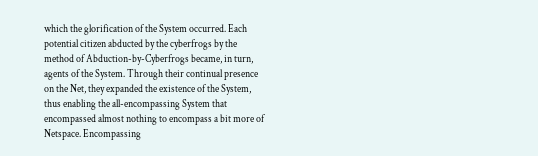which the glorification of the System occurred. Each potential citizen abducted by the cyberfrogs by the method of Abduction-by-Cyberfrogs became, in turn, agents of the System. Through their continual presence on the Net, they expanded the existence of the System, thus enabling the all-encompassing System that encompassed almost nothing to encompass a bit more of Netspace. Encompassing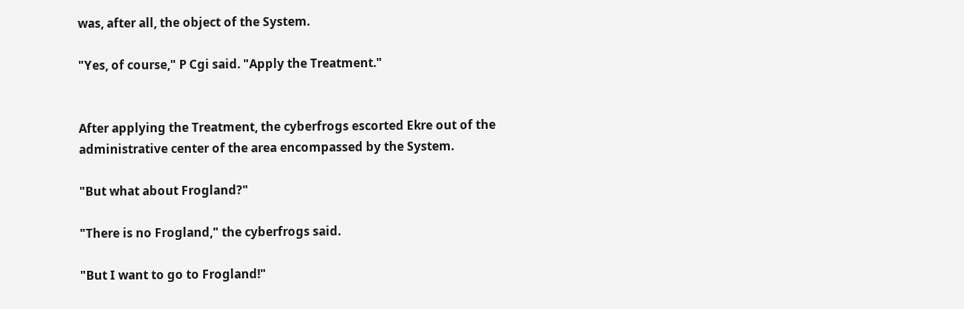was, after all, the object of the System.

"Yes, of course," P Cgi said. "Apply the Treatment."


After applying the Treatment, the cyberfrogs escorted Ekre out of the administrative center of the area encompassed by the System.

"But what about Frogland?"

"There is no Frogland," the cyberfrogs said.

"But I want to go to Frogland!"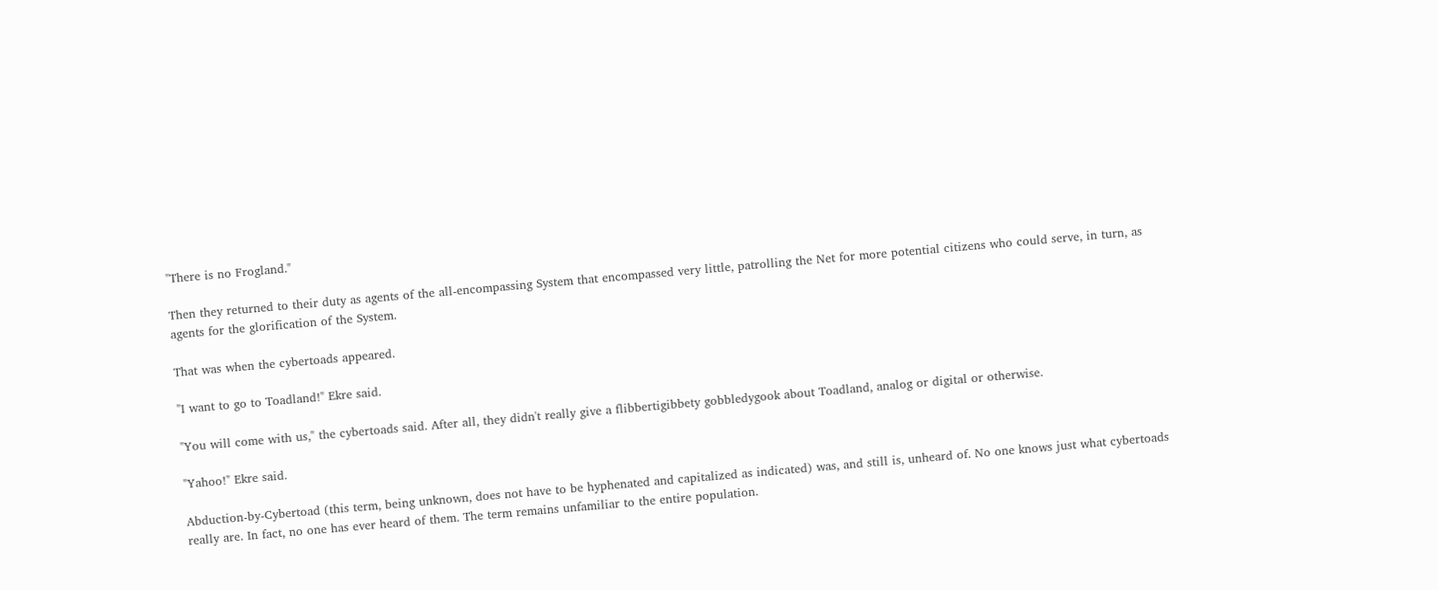"There is no Frogland."

Then they returned to their duty as agents of the all-encompassing System that encompassed very little, patrolling the Net for more potential citizens who could serve, in turn, as agents for the glorification of the System.

That was when the cybertoads appeared.

"I want to go to Toadland!" Ekre said.

"You will come with us," the cybertoads said. After all, they didn't really give a flibbertigibbety gobbledygook about Toadland, analog or digital or otherwise.

"Yahoo!" Ekre said.

Abduction-by-Cybertoad (this term, being unknown, does not have to be hyphenated and capitalized as indicated) was, and still is, unheard of. No one knows just what cybertoads really are. In fact, no one has ever heard of them. The term remains unfamiliar to the entire population.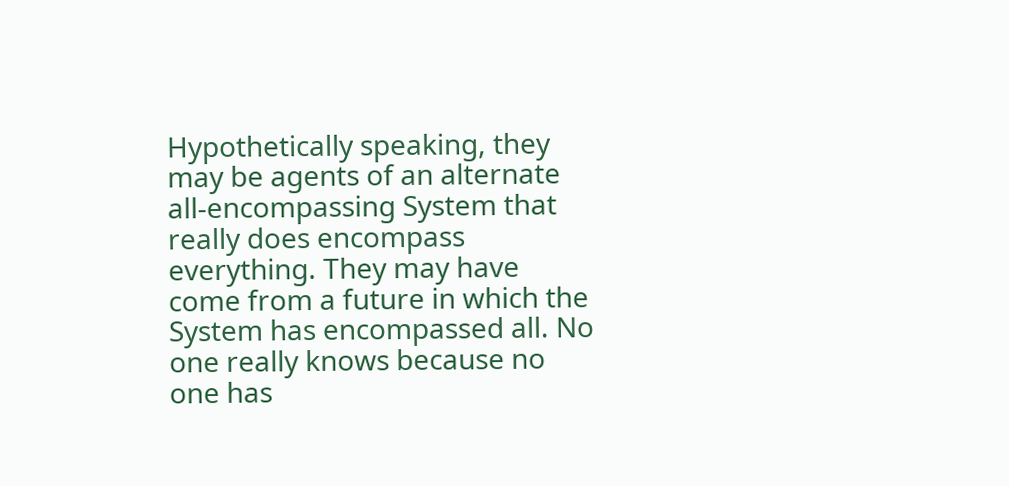Hypothetically speaking, they may be agents of an alternate all-encompassing System that really does encompass everything. They may have come from a future in which the System has encompassed all. No one really knows because no one has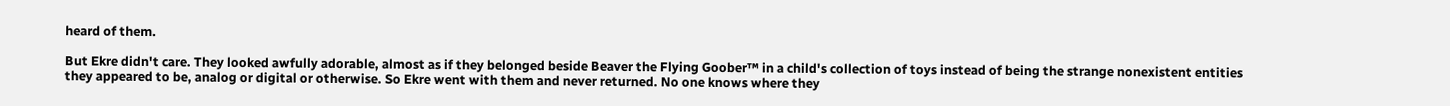heard of them.

But Ekre didn't care. They looked awfully adorable, almost as if they belonged beside Beaver the Flying Goober™ in a child's collection of toys instead of being the strange nonexistent entities they appeared to be, analog or digital or otherwise. So Ekre went with them and never returned. No one knows where they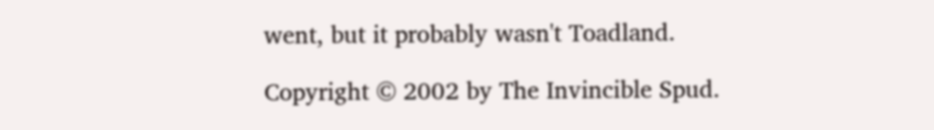went, but it probably wasn't Toadland.

Copyright © 2002 by The Invincible Spud.